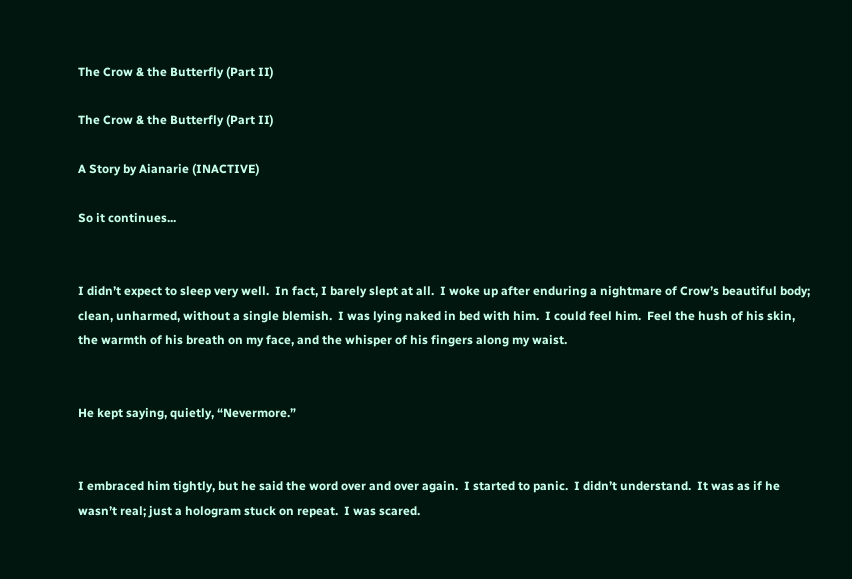The Crow & the Butterfly (Part II)

The Crow & the Butterfly (Part II)

A Story by Aianarie (INACTIVE)

So it continues...


I didn’t expect to sleep very well.  In fact, I barely slept at all.  I woke up after enduring a nightmare of Crow’s beautiful body; clean, unharmed, without a single blemish.  I was lying naked in bed with him.  I could feel him.  Feel the hush of his skin, the warmth of his breath on my face, and the whisper of his fingers along my waist.


He kept saying, quietly, “Nevermore.”


I embraced him tightly, but he said the word over and over again.  I started to panic.  I didn’t understand.  It was as if he wasn’t real; just a hologram stuck on repeat.  I was scared.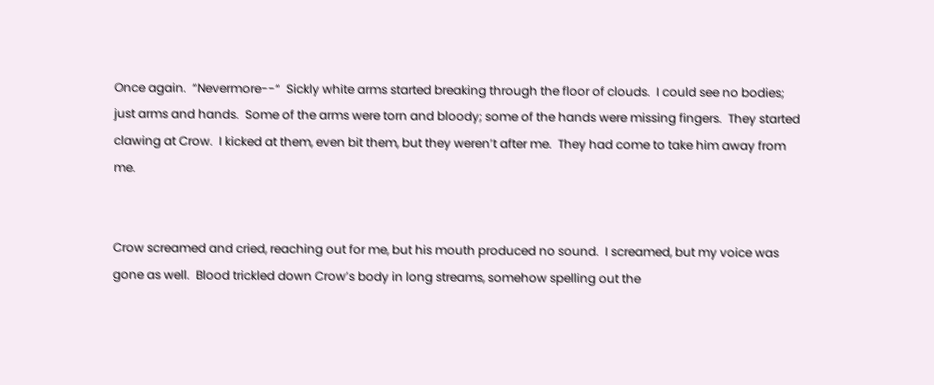Once again.  “Nevermore--“  Sickly white arms started breaking through the floor of clouds.  I could see no bodies; just arms and hands.  Some of the arms were torn and bloody; some of the hands were missing fingers.  They started clawing at Crow.  I kicked at them, even bit them, but they weren’t after me.  They had come to take him away from me.


Crow screamed and cried, reaching out for me, but his mouth produced no sound.  I screamed, but my voice was gone as well.  Blood trickled down Crow’s body in long streams, somehow spelling out the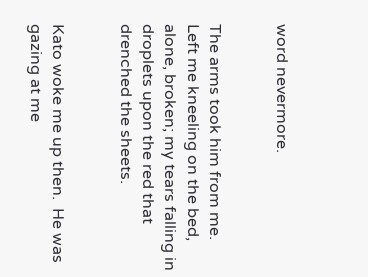word nevermore.


The arms took him from me.  Left me kneeling on the bed, alone, broken; my tears falling in droplets upon the red that drenched the sheets.


Kato woke me up then.  He was gazing at me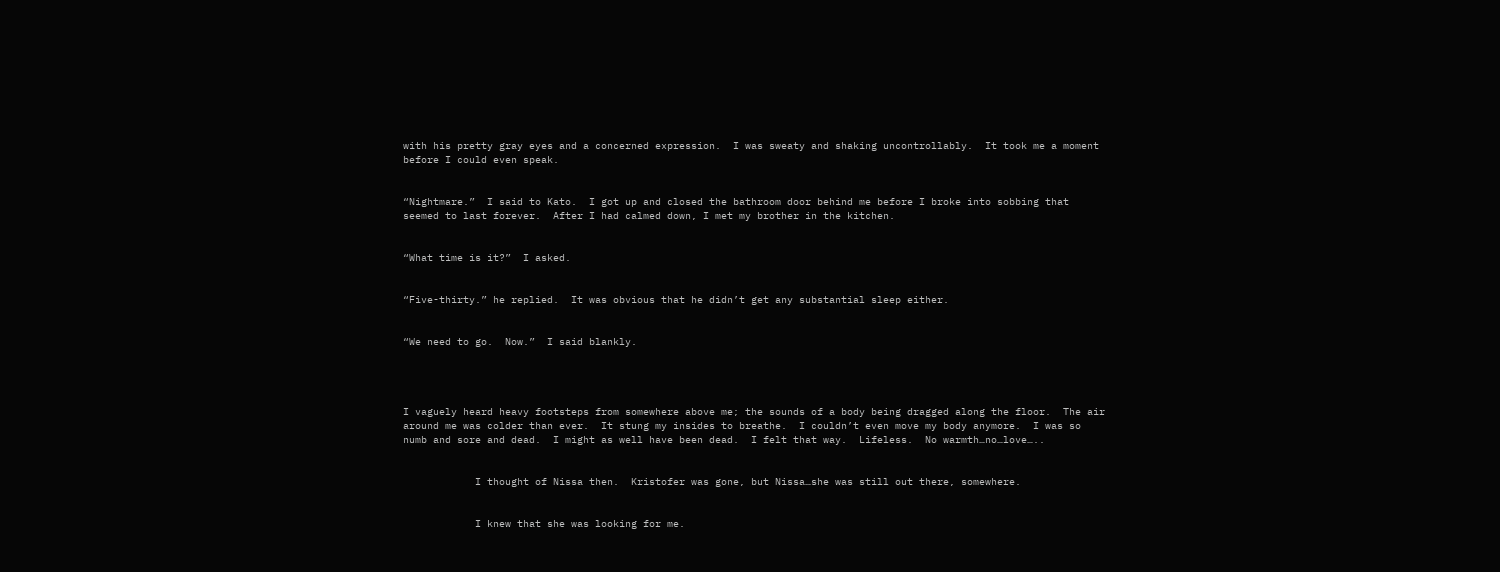with his pretty gray eyes and a concerned expression.  I was sweaty and shaking uncontrollably.  It took me a moment before I could even speak.


“Nightmare.”  I said to Kato.  I got up and closed the bathroom door behind me before I broke into sobbing that seemed to last forever.  After I had calmed down, I met my brother in the kitchen.


“What time is it?”  I asked.


“Five-thirty.” he replied.  It was obvious that he didn’t get any substantial sleep either.


“We need to go.  Now.”  I said blankly.




I vaguely heard heavy footsteps from somewhere above me; the sounds of a body being dragged along the floor.  The air around me was colder than ever.  It stung my insides to breathe.  I couldn’t even move my body anymore.  I was so numb and sore and dead.  I might as well have been dead.  I felt that way.  Lifeless.  No warmth…no…love…..


            I thought of Nissa then.  Kristofer was gone, but Nissa…she was still out there, somewhere.


            I knew that she was looking for me.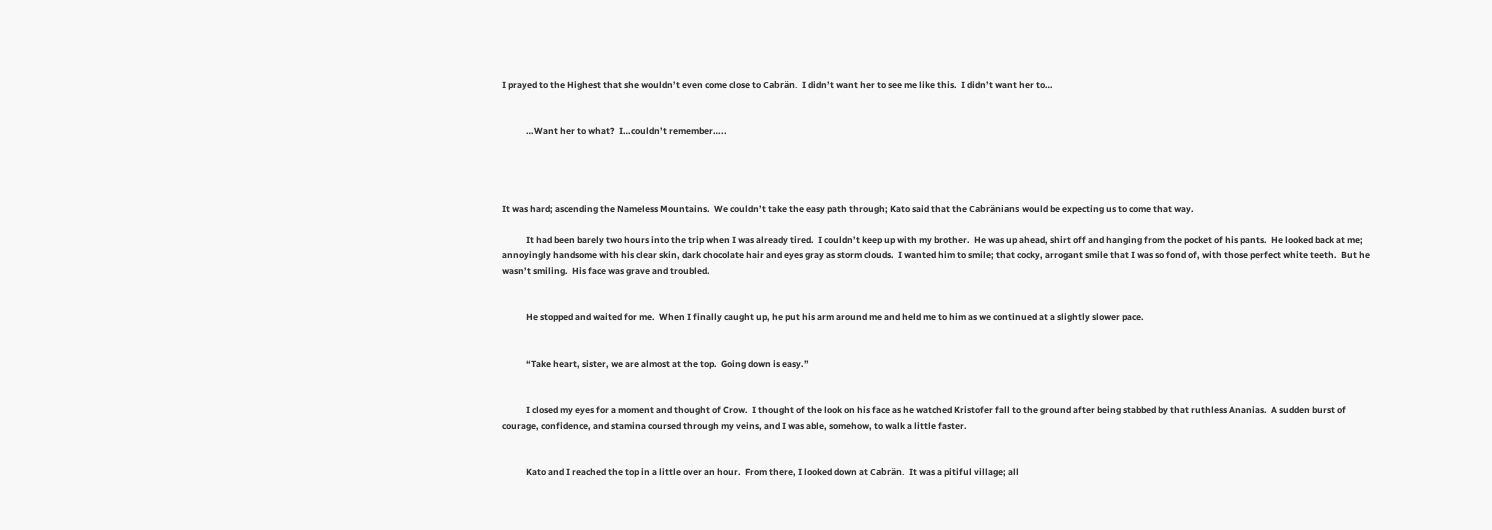I prayed to the Highest that she wouldn’t even come close to Cabrän.  I didn’t want her to see me like this.  I didn’t want her to…


            …Want her to what?  I…couldn’t remember…..




It was hard; ascending the Nameless Mountains.  We couldn’t take the easy path through; Kato said that the Cabränians would be expecting us to come that way.

            It had been barely two hours into the trip when I was already tired.  I couldn’t keep up with my brother.  He was up ahead, shirt off and hanging from the pocket of his pants.  He looked back at me; annoyingly handsome with his clear skin, dark chocolate hair and eyes gray as storm clouds.  I wanted him to smile; that cocky, arrogant smile that I was so fond of, with those perfect white teeth.  But he wasn’t smiling.  His face was grave and troubled.


            He stopped and waited for me.  When I finally caught up, he put his arm around me and held me to him as we continued at a slightly slower pace.


            “Take heart, sister, we are almost at the top.  Going down is easy.”


            I closed my eyes for a moment and thought of Crow.  I thought of the look on his face as he watched Kristofer fall to the ground after being stabbed by that ruthless Ananias.  A sudden burst of courage, confidence, and stamina coursed through my veins, and I was able, somehow, to walk a little faster.


            Kato and I reached the top in a little over an hour.  From there, I looked down at Cabrän.  It was a pitiful village; all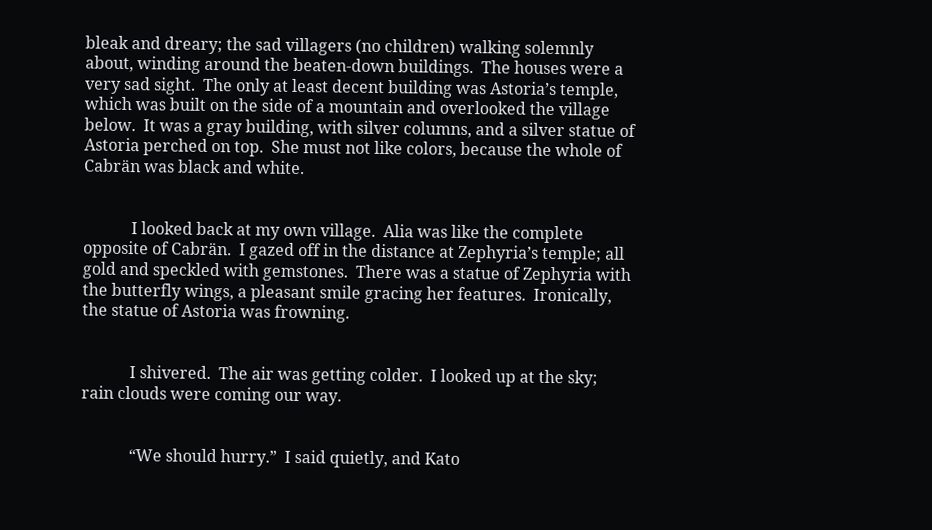bleak and dreary; the sad villagers (no children) walking solemnly about, winding around the beaten-down buildings.  The houses were a very sad sight.  The only at least decent building was Astoria’s temple, which was built on the side of a mountain and overlooked the village below.  It was a gray building, with silver columns, and a silver statue of Astoria perched on top.  She must not like colors, because the whole of Cabrän was black and white.


            I looked back at my own village.  Alia was like the complete opposite of Cabrän.  I gazed off in the distance at Zephyria’s temple; all gold and speckled with gemstones.  There was a statue of Zephyria with the butterfly wings, a pleasant smile gracing her features.  Ironically, the statue of Astoria was frowning.


            I shivered.  The air was getting colder.  I looked up at the sky; rain clouds were coming our way.


            “We should hurry.”  I said quietly, and Kato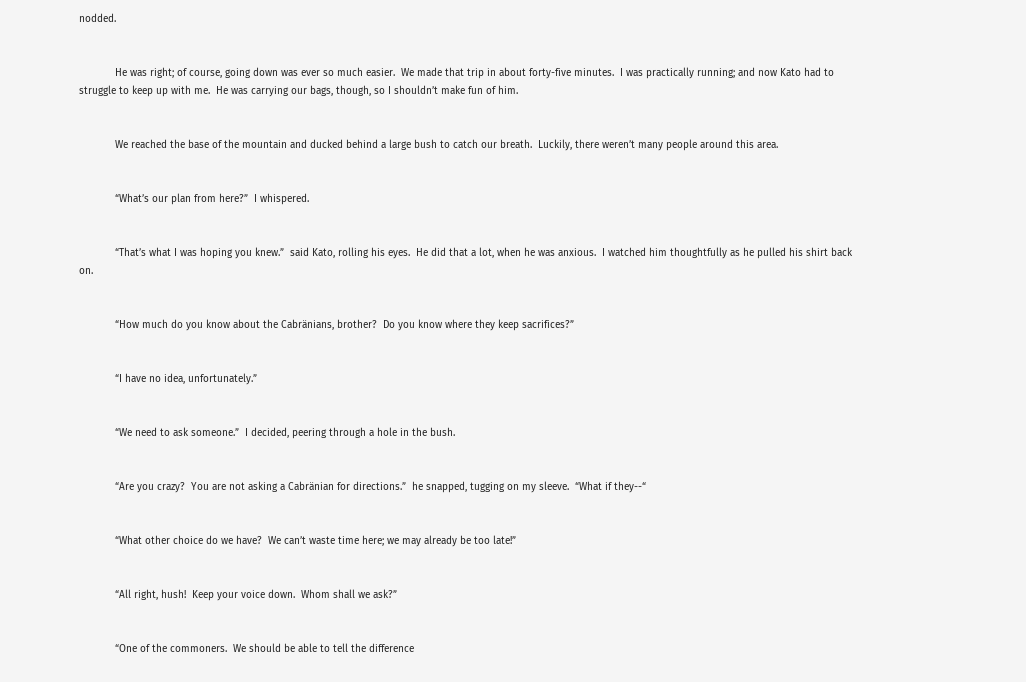nodded.


            He was right; of course, going down was ever so much easier.  We made that trip in about forty-five minutes.  I was practically running; and now Kato had to struggle to keep up with me.  He was carrying our bags, though, so I shouldn’t make fun of him.


            We reached the base of the mountain and ducked behind a large bush to catch our breath.  Luckily, there weren’t many people around this area.


            “What’s our plan from here?”  I whispered.


            “That’s what I was hoping you knew.”  said Kato, rolling his eyes.  He did that a lot, when he was anxious.  I watched him thoughtfully as he pulled his shirt back on.


            “How much do you know about the Cabränians, brother?  Do you know where they keep sacrifices?”


            “I have no idea, unfortunately.”


            “We need to ask someone.”  I decided, peering through a hole in the bush.


            “Are you crazy?  You are not asking a Cabränian for directions.”  he snapped, tugging on my sleeve.  “What if they--“


            “What other choice do we have?  We can’t waste time here; we may already be too late!”


            “All right, hush!  Keep your voice down.  Whom shall we ask?”


            “One of the commoners.  We should be able to tell the difference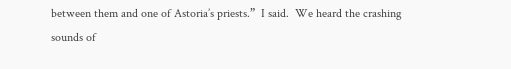between them and one of Astoria’s priests.”  I said.  We heard the crashing sounds of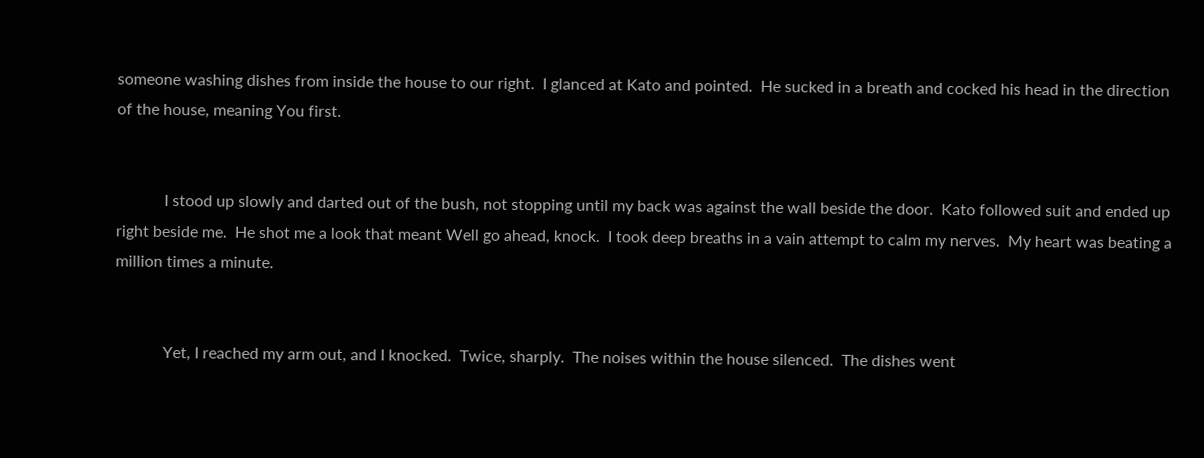someone washing dishes from inside the house to our right.  I glanced at Kato and pointed.  He sucked in a breath and cocked his head in the direction of the house, meaning You first.


            I stood up slowly and darted out of the bush, not stopping until my back was against the wall beside the door.  Kato followed suit and ended up right beside me.  He shot me a look that meant Well go ahead, knock.  I took deep breaths in a vain attempt to calm my nerves.  My heart was beating a million times a minute.


            Yet, I reached my arm out, and I knocked.  Twice, sharply.  The noises within the house silenced.  The dishes went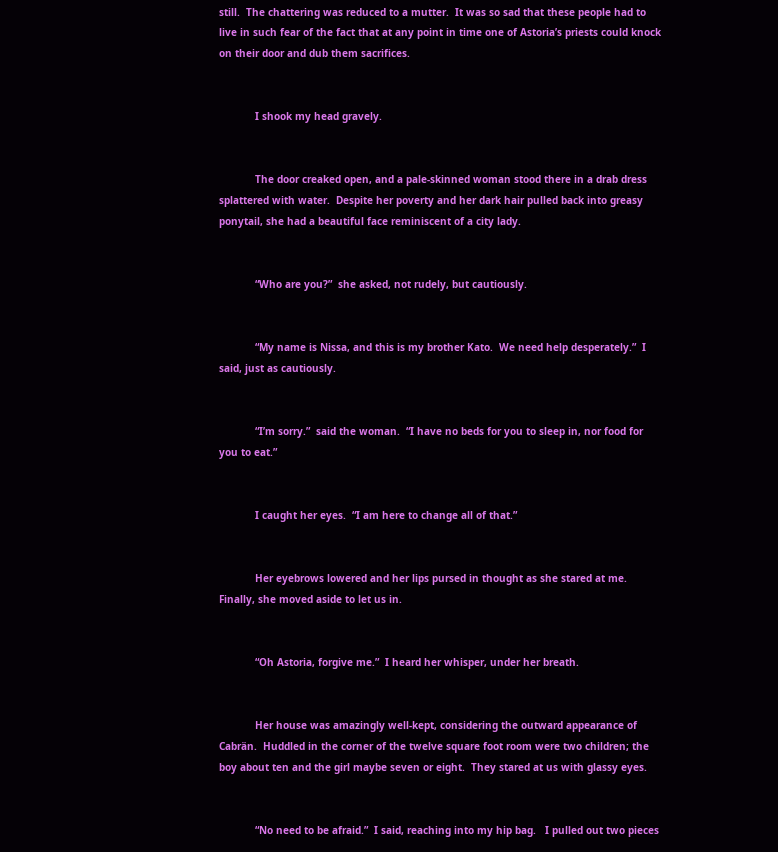still.  The chattering was reduced to a mutter.  It was so sad that these people had to live in such fear of the fact that at any point in time one of Astoria’s priests could knock on their door and dub them sacrifices.


            I shook my head gravely.


            The door creaked open, and a pale-skinned woman stood there in a drab dress splattered with water.  Despite her poverty and her dark hair pulled back into greasy ponytail, she had a beautiful face reminiscent of a city lady.


            “Who are you?”  she asked, not rudely, but cautiously.


            “My name is Nissa, and this is my brother Kato.  We need help desperately.”  I said, just as cautiously.


            “I’m sorry.”  said the woman.  “I have no beds for you to sleep in, nor food for you to eat.”


            I caught her eyes.  “I am here to change all of that.”


            Her eyebrows lowered and her lips pursed in thought as she stared at me.  Finally, she moved aside to let us in.


            “Oh Astoria, forgive me.”  I heard her whisper, under her breath.


            Her house was amazingly well-kept, considering the outward appearance of Cabrän.  Huddled in the corner of the twelve square foot room were two children; the boy about ten and the girl maybe seven or eight.  They stared at us with glassy eyes.


            “No need to be afraid.”  I said, reaching into my hip bag.   I pulled out two pieces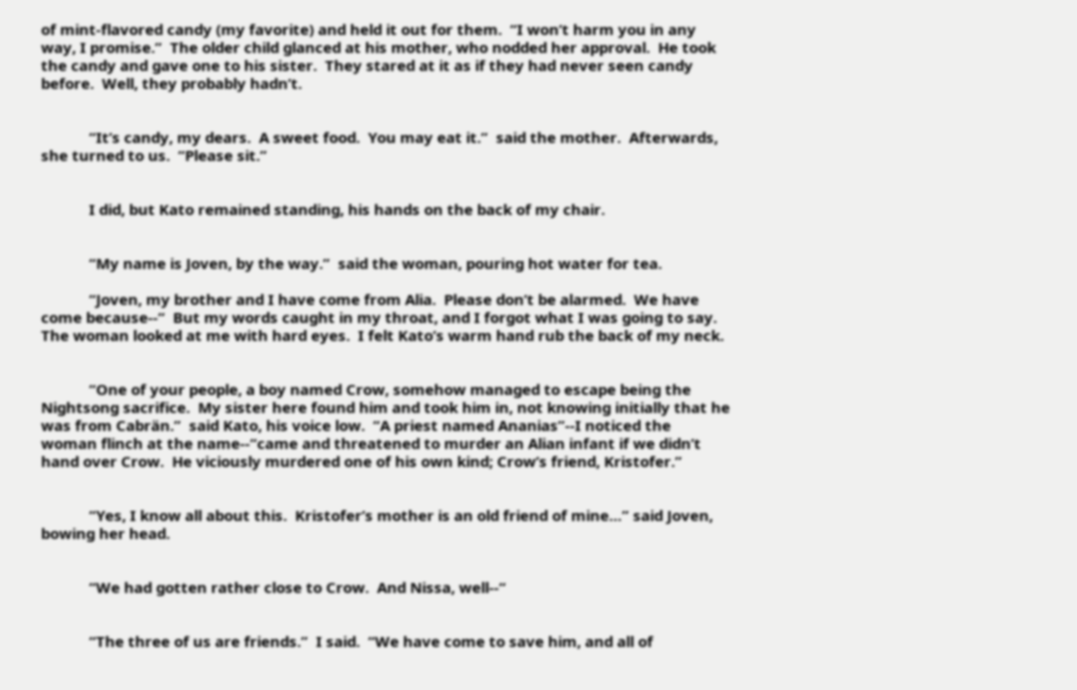of mint-flavored candy (my favorite) and held it out for them.  “I won’t harm you in any way, I promise.”  The older child glanced at his mother, who nodded her approval.  He took the candy and gave one to his sister.  They stared at it as if they had never seen candy before.  Well, they probably hadn’t.


            “It’s candy, my dears.  A sweet food.  You may eat it.”  said the mother.  Afterwards, she turned to us.  “Please sit.”


            I did, but Kato remained standing, his hands on the back of my chair.


            “My name is Joven, by the way.”  said the woman, pouring hot water for tea.

            “Joven, my brother and I have come from Alia.  Please don’t be alarmed.  We have come because--“  But my words caught in my throat, and I forgot what I was going to say.  The woman looked at me with hard eyes.  I felt Kato’s warm hand rub the back of my neck.


            “One of your people, a boy named Crow, somehow managed to escape being the Nightsong sacrifice.  My sister here found him and took him in, not knowing initially that he was from Cabrän.”  said Kato, his voice low.  “A priest named Ananias”--I noticed the woman flinch at the name--“came and threatened to murder an Alian infant if we didn’t hand over Crow.  He viciously murdered one of his own kind; Crow’s friend, Kristofer.”


            “Yes, I know all about this.  Kristofer’s mother is an old friend of mine…” said Joven, bowing her head.


            “We had gotten rather close to Crow.  And Nissa, well--“


            “The three of us are friends.”  I said.  “We have come to save him, and all of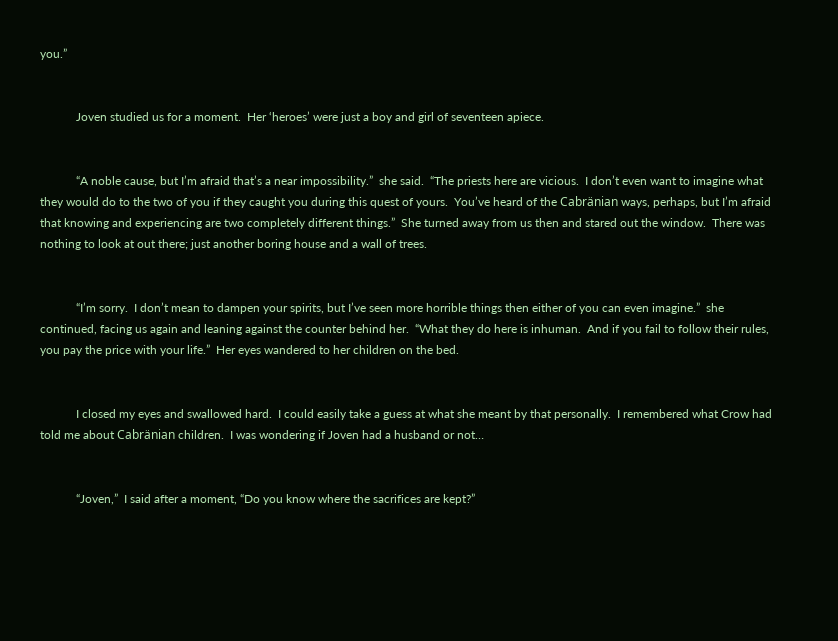you.”


            Joven studied us for a moment.  Her ‘heroes’ were just a boy and girl of seventeen apiece.


            “A noble cause, but I’m afraid that’s a near impossibility.”  she said.  “The priests here are vicious.  I don’t even want to imagine what they would do to the two of you if they caught you during this quest of yours.  You’ve heard of the Cabränian ways, perhaps, but I’m afraid that knowing and experiencing are two completely different things.”  She turned away from us then and stared out the window.  There was nothing to look at out there; just another boring house and a wall of trees.


            “I’m sorry.  I don’t mean to dampen your spirits, but I’ve seen more horrible things then either of you can even imagine.”  she continued, facing us again and leaning against the counter behind her.  “What they do here is inhuman.  And if you fail to follow their rules, you pay the price with your life.”  Her eyes wandered to her children on the bed.


            I closed my eyes and swallowed hard.  I could easily take a guess at what she meant by that personally.  I remembered what Crow had told me about Cabränian children.  I was wondering if Joven had a husband or not…


            “Joven,”  I said after a moment, “Do you know where the sacrifices are kept?”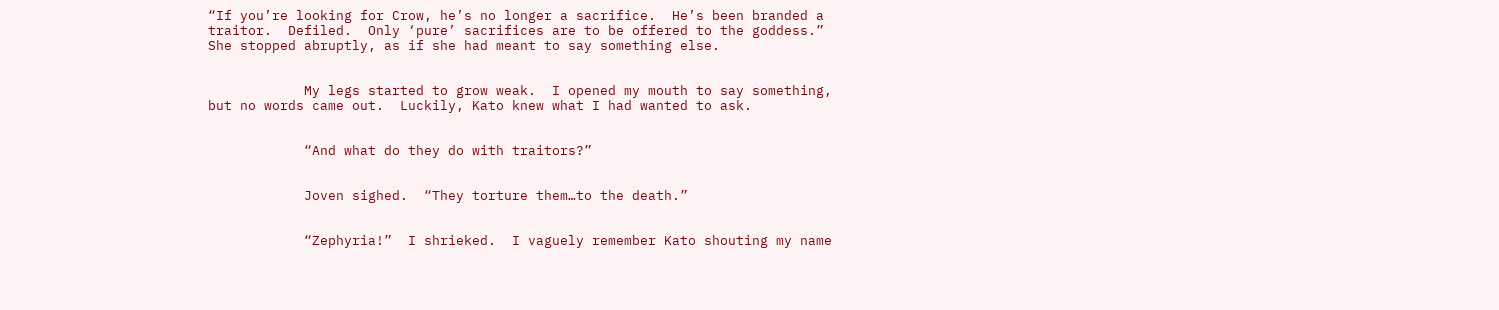“If you’re looking for Crow, he’s no longer a sacrifice.  He’s been branded a traitor.  Defiled.  Only ‘pure’ sacrifices are to be offered to the goddess.”  She stopped abruptly, as if she had meant to say something else.


            My legs started to grow weak.  I opened my mouth to say something, but no words came out.  Luckily, Kato knew what I had wanted to ask.


            “And what do they do with traitors?”


            Joven sighed.  “They torture them…to the death.”


            “Zephyria!”  I shrieked.  I vaguely remember Kato shouting my name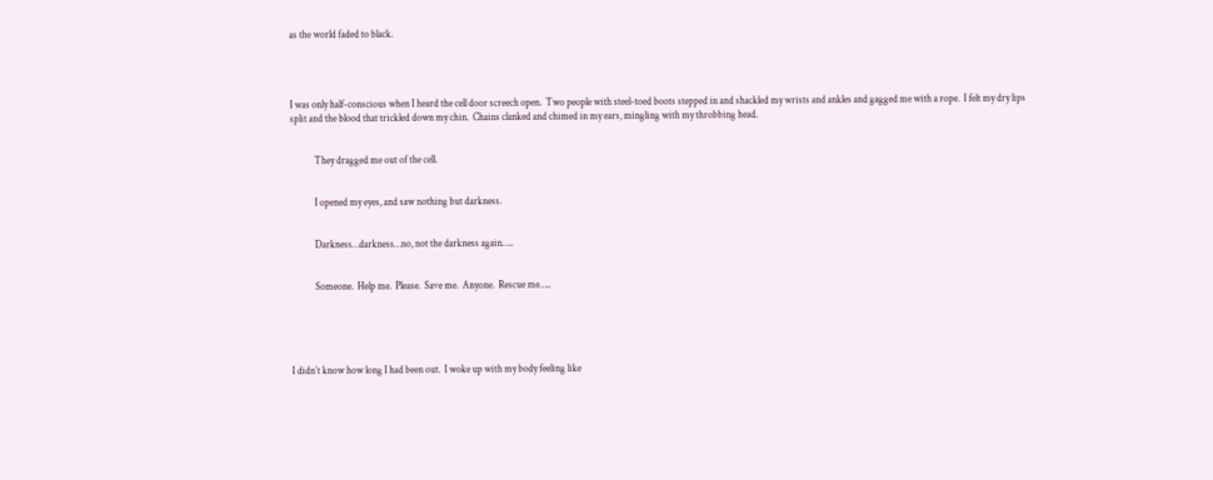as the world faded to black.




I was only half-conscious when I heard the cell door screech open.  Two people with steel-toed boots stepped in and shackled my wrists and ankles and gagged me with a rope.  I felt my dry lips split and the blood that trickled down my chin.  Chains clanked and chimed in my ears, mingling with my throbbing head.


            They dragged me out of the cell.


            I opened my eyes, and saw nothing but darkness.


            Darkness…darkness…no, not the darkness again…..


            Someone.  Help me.  Please.  Save me.  Anyone.  Rescue me…..





I didn’t know how long I had been out.  I woke up with my body feeling like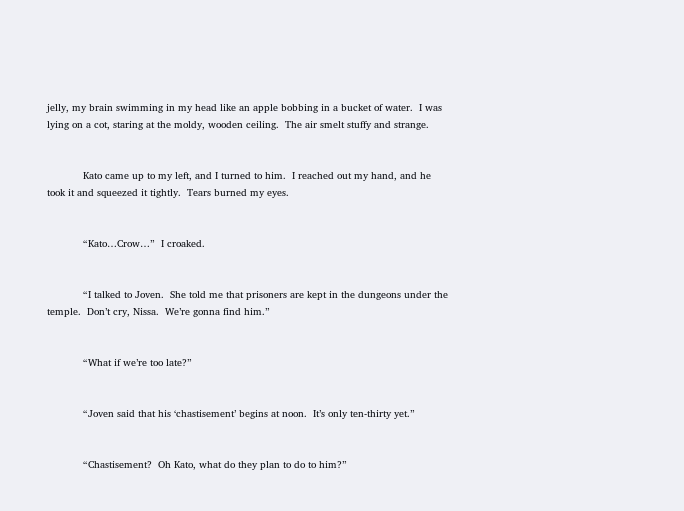jelly, my brain swimming in my head like an apple bobbing in a bucket of water.  I was lying on a cot, staring at the moldy, wooden ceiling.  The air smelt stuffy and strange.


            Kato came up to my left, and I turned to him.  I reached out my hand, and he took it and squeezed it tightly.  Tears burned my eyes.


            “Kato…Crow…”  I croaked.


            “I talked to Joven.  She told me that prisoners are kept in the dungeons under the temple.  Don’t cry, Nissa.  We’re gonna find him.”


            “What if we’re too late?”


            “Joven said that his ‘chastisement’ begins at noon.  It’s only ten-thirty yet.”


            “Chastisement?  Oh Kato, what do they plan to do to him?”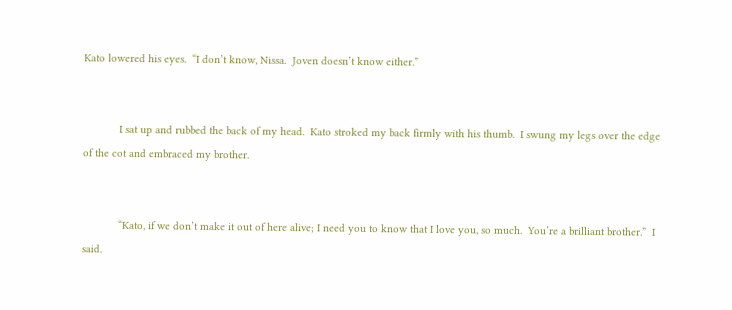Kato lowered his eyes.  “I don’t know, Nissa.  Joven doesn’t know either.”


            I sat up and rubbed the back of my head.  Kato stroked my back firmly with his thumb.  I swung my legs over the edge of the cot and embraced my brother.


            “Kato, if we don’t make it out of here alive; I need you to know that I love you, so much.  You’re a brilliant brother.”  I said.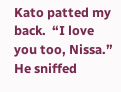Kato patted my back.  “I love you too, Nissa.”  He sniffed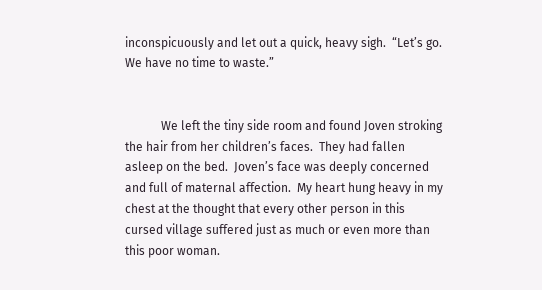inconspicuously and let out a quick, heavy sigh.  “Let’s go.  We have no time to waste.”


            We left the tiny side room and found Joven stroking the hair from her children’s faces.  They had fallen asleep on the bed.  Joven’s face was deeply concerned and full of maternal affection.  My heart hung heavy in my chest at the thought that every other person in this cursed village suffered just as much or even more than this poor woman.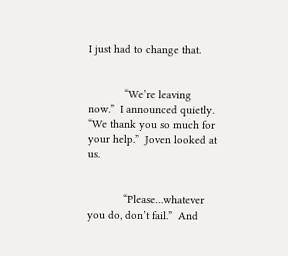I just had to change that.


            “We’re leaving now.”  I announced quietly.  “We thank you so much for your help.”  Joven looked at us.


            “Please…whatever you do, don’t fail.”  And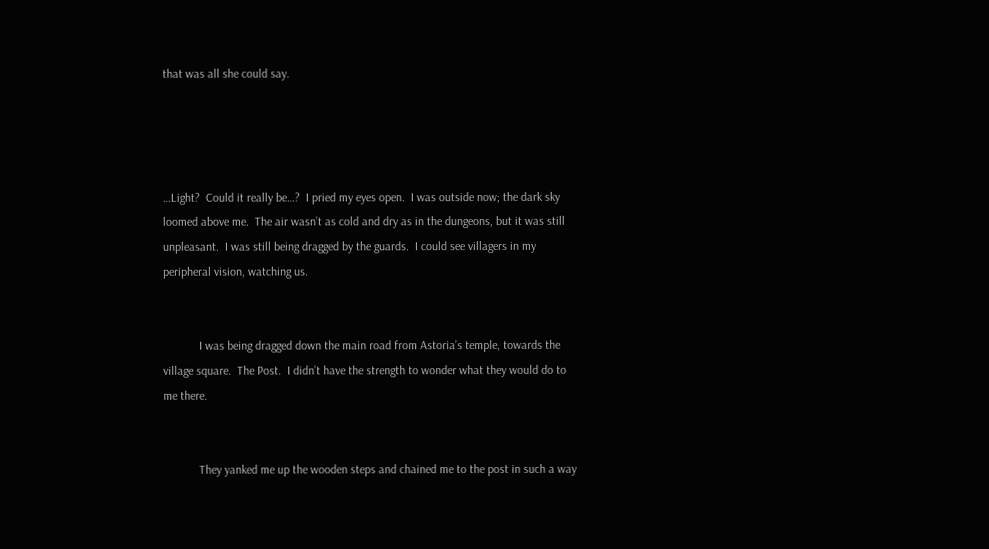that was all she could say.




…Light?  Could it really be…?  I pried my eyes open.  I was outside now; the dark sky loomed above me.  The air wasn’t as cold and dry as in the dungeons, but it was still unpleasant.  I was still being dragged by the guards.  I could see villagers in my peripheral vision, watching us.


            I was being dragged down the main road from Astoria’s temple, towards the village square.  The Post.  I didn’t have the strength to wonder what they would do to me there.


            They yanked me up the wooden steps and chained me to the post in such a way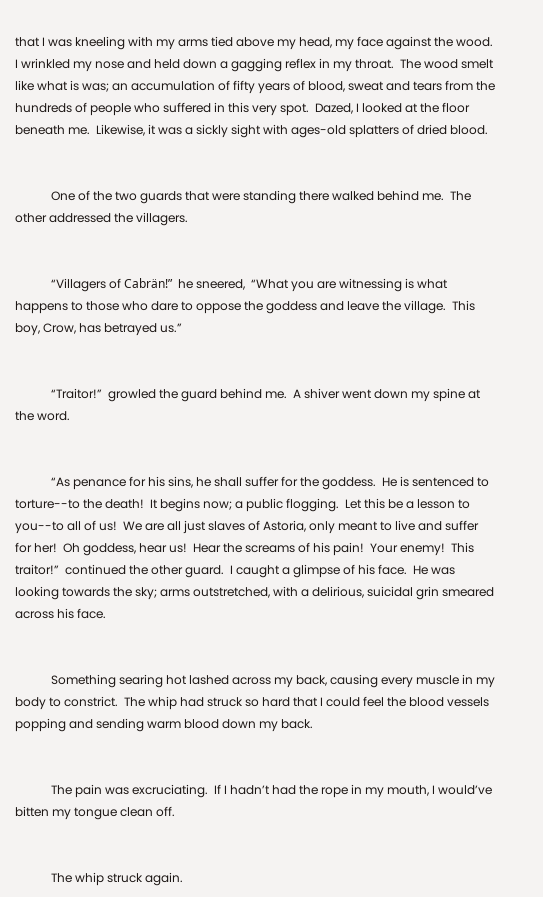that I was kneeling with my arms tied above my head, my face against the wood.  I wrinkled my nose and held down a gagging reflex in my throat.  The wood smelt like what is was; an accumulation of fifty years of blood, sweat and tears from the hundreds of people who suffered in this very spot.  Dazed, I looked at the floor beneath me.  Likewise, it was a sickly sight with ages-old splatters of dried blood.


            One of the two guards that were standing there walked behind me.  The other addressed the villagers.


            “Villagers of Cabrän!”  he sneered,  “What you are witnessing is what happens to those who dare to oppose the goddess and leave the village.  This boy, Crow, has betrayed us.”


            “Traitor!”  growled the guard behind me.  A shiver went down my spine at the word.


            “As penance for his sins, he shall suffer for the goddess.  He is sentenced to torture--to the death!  It begins now; a public flogging.  Let this be a lesson to you--to all of us!  We are all just slaves of Astoria, only meant to live and suffer for her!  Oh goddess, hear us!  Hear the screams of his pain!  Your enemy!  This traitor!”  continued the other guard.  I caught a glimpse of his face.  He was looking towards the sky; arms outstretched, with a delirious, suicidal grin smeared across his face.


            Something searing hot lashed across my back, causing every muscle in my body to constrict.  The whip had struck so hard that I could feel the blood vessels popping and sending warm blood down my back.


            The pain was excruciating.  If I hadn’t had the rope in my mouth, I would’ve bitten my tongue clean off.


            The whip struck again.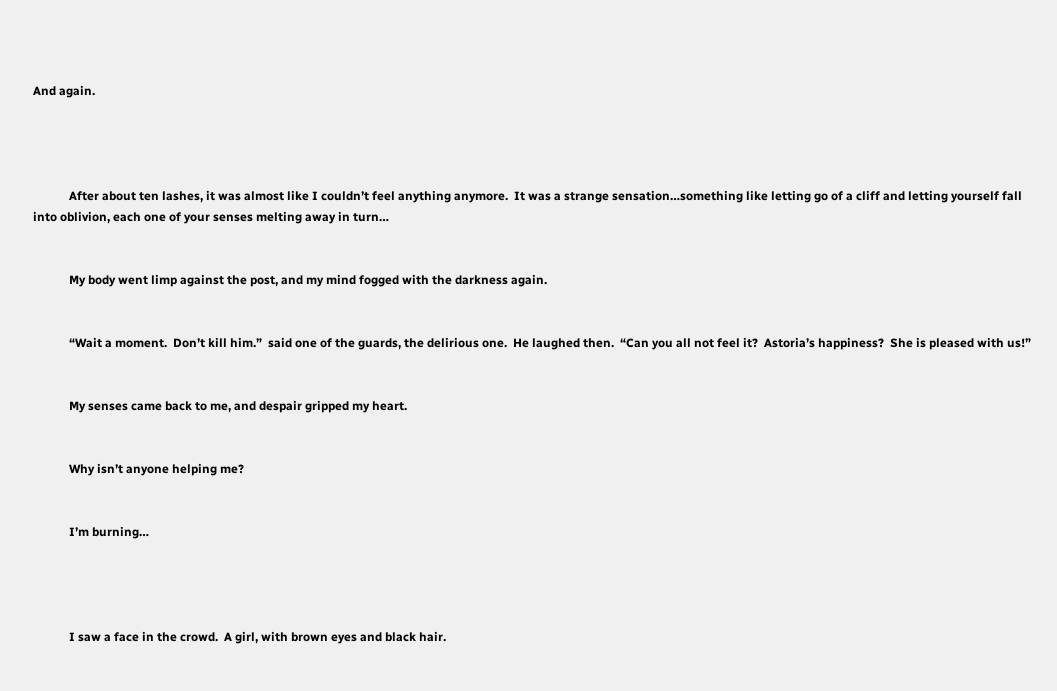And again.




            After about ten lashes, it was almost like I couldn’t feel anything anymore.  It was a strange sensation…something like letting go of a cliff and letting yourself fall into oblivion, each one of your senses melting away in turn…


            My body went limp against the post, and my mind fogged with the darkness again.


            “Wait a moment.  Don’t kill him.”  said one of the guards, the delirious one.  He laughed then.  “Can you all not feel it?  Astoria’s happiness?  She is pleased with us!”


            My senses came back to me, and despair gripped my heart.


            Why isn’t anyone helping me?


            I’m burning…




            I saw a face in the crowd.  A girl, with brown eyes and black hair.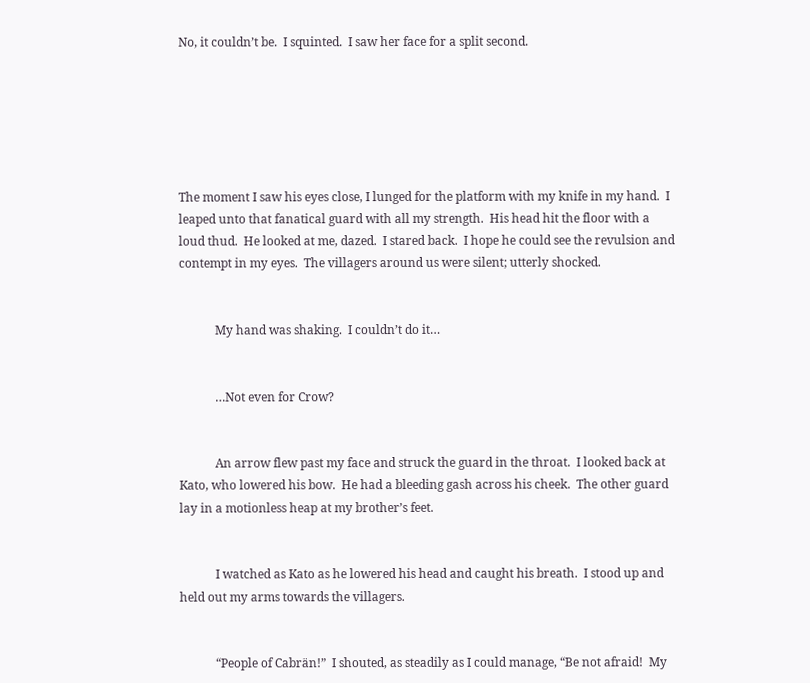No, it couldn’t be.  I squinted.  I saw her face for a split second.






The moment I saw his eyes close, I lunged for the platform with my knife in my hand.  I leaped unto that fanatical guard with all my strength.  His head hit the floor with a loud thud.  He looked at me, dazed.  I stared back.  I hope he could see the revulsion and contempt in my eyes.  The villagers around us were silent; utterly shocked.


            My hand was shaking.  I couldn’t do it…


            …Not even for Crow?


            An arrow flew past my face and struck the guard in the throat.  I looked back at Kato, who lowered his bow.  He had a bleeding gash across his cheek.  The other guard lay in a motionless heap at my brother’s feet.


            I watched as Kato as he lowered his head and caught his breath.  I stood up and held out my arms towards the villagers.


            “People of Cabrän!”  I shouted, as steadily as I could manage, “Be not afraid!  My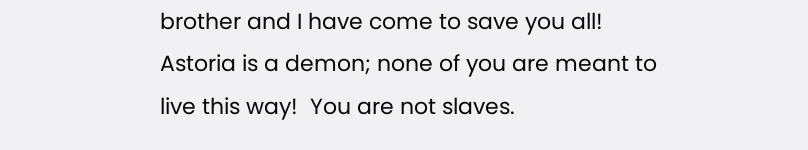brother and I have come to save you all!  Astoria is a demon; none of you are meant to live this way!  You are not slaves.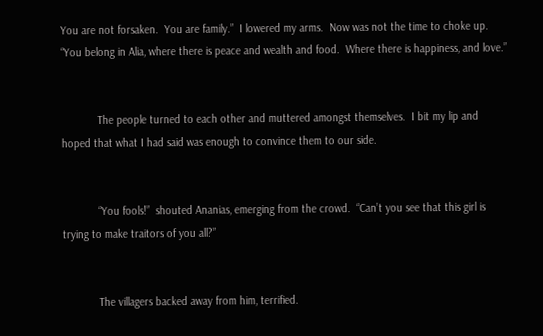You are not forsaken.  You are family.”  I lowered my arms.  Now was not the time to choke up.  “You belong in Alia, where there is peace and wealth and food.  Where there is happiness, and love.”


            The people turned to each other and muttered amongst themselves.  I bit my lip and hoped that what I had said was enough to convince them to our side.


            “You fools!”  shouted Ananias, emerging from the crowd.  “Can’t you see that this girl is trying to make traitors of you all?”


            The villagers backed away from him, terrified.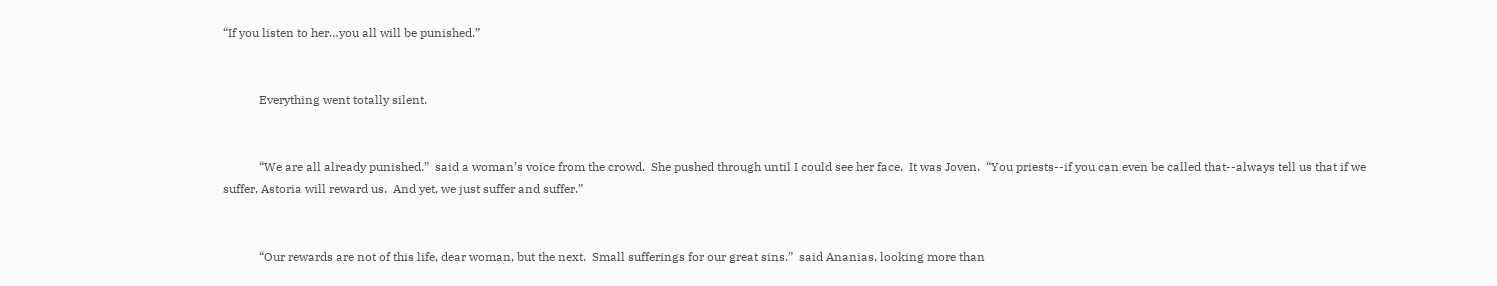“If you listen to her…you all will be punished.”


            Everything went totally silent.


            “We are all already punished.”  said a woman’s voice from the crowd.  She pushed through until I could see her face.  It was Joven.  “You priests--if you can even be called that--always tell us that if we suffer, Astoria will reward us.  And yet, we just suffer and suffer.”


            “Our rewards are not of this life, dear woman, but the next.  Small sufferings for our great sins.”  said Ananias, looking more than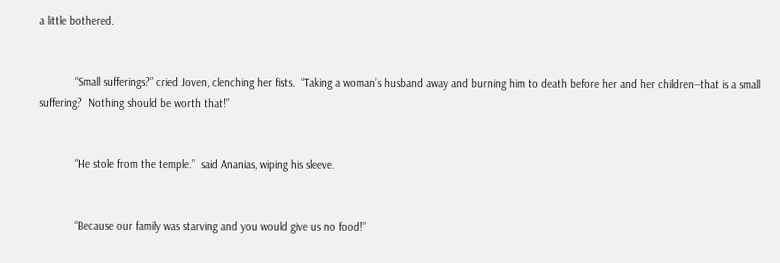a little bothered.


            “Small sufferings?” cried Joven, clenching her fists.  “Taking a woman’s husband away and burning him to death before her and her children--that is a small suffering?  Nothing should be worth that!”


            “He stole from the temple.”  said Ananias, wiping his sleeve.


            “Because our family was starving and you would give us no food!”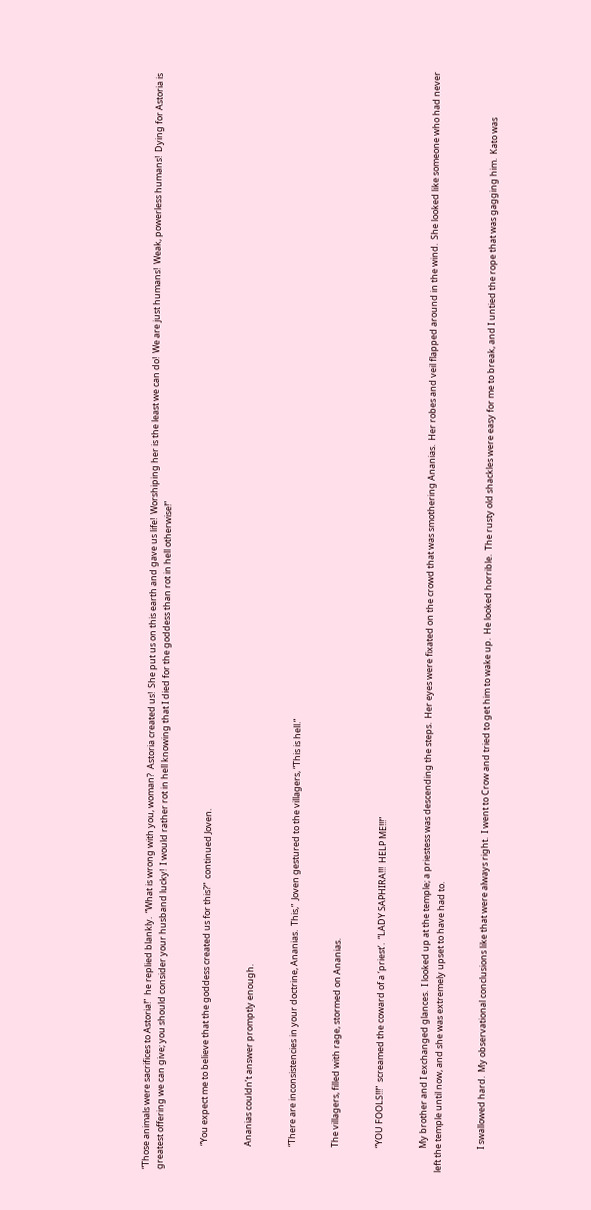“Those animals were sacrifices to Astoria!”  he replied blankly.  “What is wrong with you, woman?  Astoria created us!  She put us on this earth and gave us life!  Worshiping her is the least we can do!  We are just humans!  Weak, powerless humans!  Dying for Astoria is greatest offering we can give; you should consider your husband lucky!  I would rather rot in hell knowing that I died for the goddess than rot in hell otherwise!”


            “You expect me to believe that the goddess created us for this?”  continued Joven.


            Ananias couldn’t answer promptly enough.


            “There are inconsistencies in your doctrine, Ananias.  This,”  Joven gestured to the villagers, “This is hell.”


            The villagers, filled with rage, stormed on Ananias.


            “YOU FOOLS!!!”  screamed the coward of a ‘priest’.  “LADY SAPHIRA!!!  HELP ME!!!”


            My brother and I exchanged glances.  I looked up at the temple; a priestess was descending the steps.  Her eyes were fixated on the crowd that was smothering Ananias.  Her robes and veil flapped around in the wind.  She looked like someone who had never left the temple until now, and she was extremely upset to have had to.


            I swallowed hard.  My observational conclusions like that were always right.  I went to Crow and tried to get him to wake up.  He looked horrible.  The rusty old shackles were easy for me to break, and I untied the rope that was gagging him.  Kato was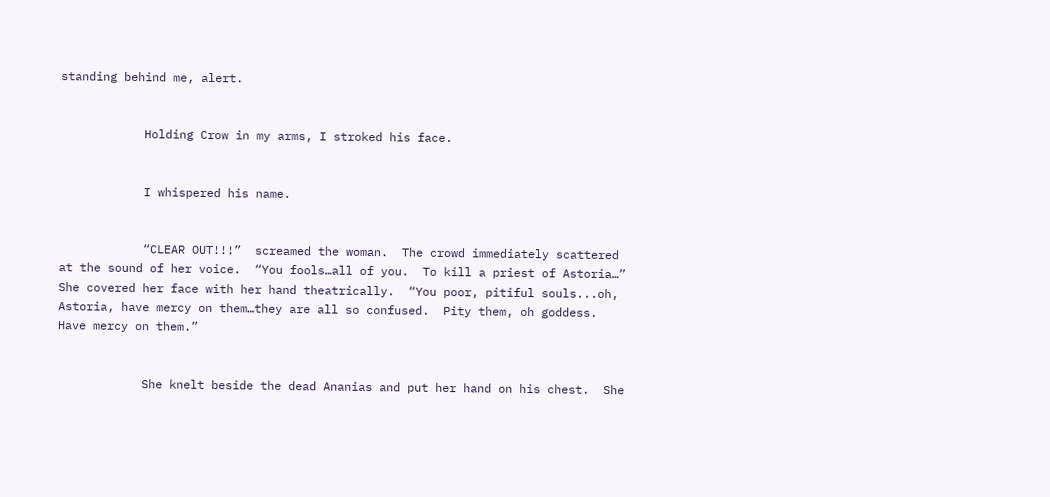standing behind me, alert.


            Holding Crow in my arms, I stroked his face.


            I whispered his name.


            “CLEAR OUT!!!”  screamed the woman.  The crowd immediately scattered at the sound of her voice.  “You fools…all of you.  To kill a priest of Astoria…”  She covered her face with her hand theatrically.  “You poor, pitiful souls...oh, Astoria, have mercy on them…they are all so confused.  Pity them, oh goddess.  Have mercy on them.”


            She knelt beside the dead Ananias and put her hand on his chest.  She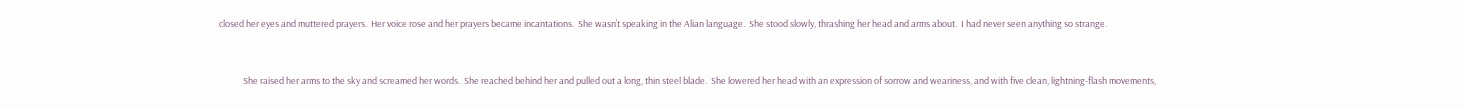closed her eyes and muttered prayers.  Her voice rose and her prayers became incantations.  She wasn’t speaking in the Alian language.  She stood slowly, thrashing her head and arms about.  I had never seen anything so strange.


            She raised her arms to the sky and screamed her words.  She reached behind her and pulled out a long, thin steel blade.  She lowered her head with an expression of sorrow and weariness, and with five clean, lightning-flash movements,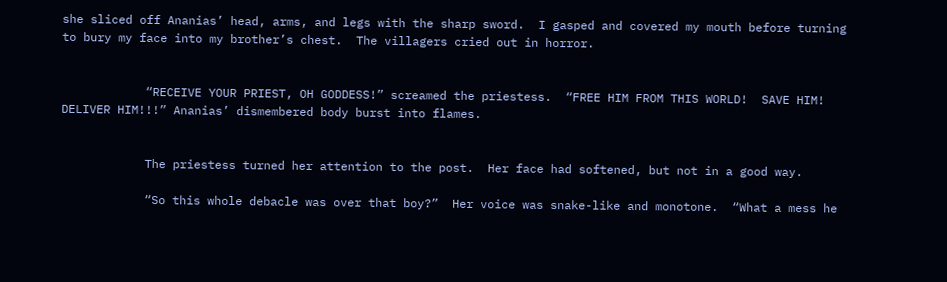she sliced off Ananias’ head, arms, and legs with the sharp sword.  I gasped and covered my mouth before turning to bury my face into my brother’s chest.  The villagers cried out in horror.


            “RECEIVE YOUR PRIEST, OH GODDESS!” screamed the priestess.  “FREE HIM FROM THIS WORLD!  SAVE HIM! DELIVER HIM!!!” Ananias’ dismembered body burst into flames.


            The priestess turned her attention to the post.  Her face had softened, but not in a good way.

            “So this whole debacle was over that boy?”  Her voice was snake-like and monotone.  “What a mess he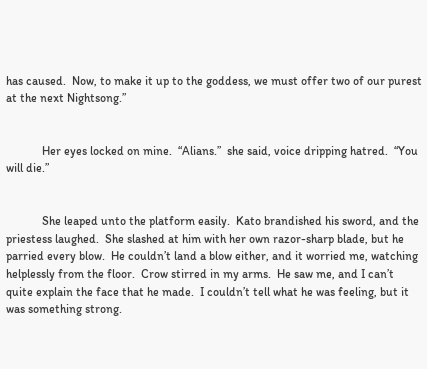has caused.  Now, to make it up to the goddess, we must offer two of our purest at the next Nightsong.”


            Her eyes locked on mine.  “Alians.”  she said, voice dripping hatred.  “You will die.”


            She leaped unto the platform easily.  Kato brandished his sword, and the priestess laughed.  She slashed at him with her own razor-sharp blade, but he parried every blow.  He couldn’t land a blow either, and it worried me, watching helplessly from the floor.  Crow stirred in my arms.  He saw me, and I can’t quite explain the face that he made.  I couldn’t tell what he was feeling, but it was something strong.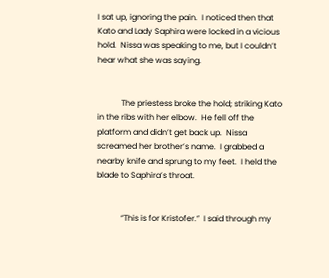I sat up, ignoring the pain.  I noticed then that Kato and Lady Saphira were locked in a vicious hold.  Nissa was speaking to me, but I couldn’t hear what she was saying.


            The priestess broke the hold; striking Kato in the ribs with her elbow.  He fell off the platform and didn’t get back up.  Nissa screamed her brother’s name.  I grabbed a nearby knife and sprung to my feet.  I held the blade to Saphira’s throat.


            “This is for Kristofer.”  I said through my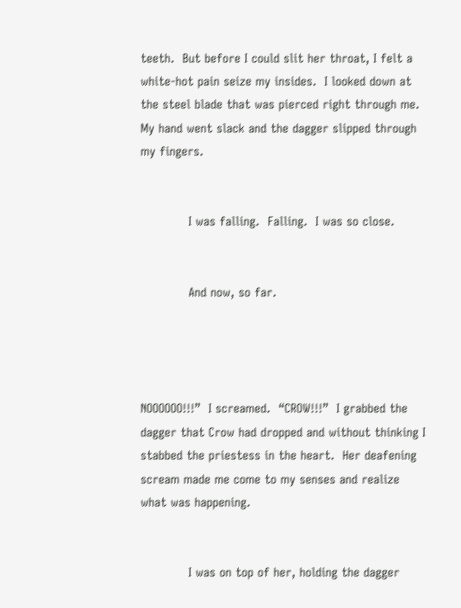teeth.  But before I could slit her throat, I felt a white-hot pain seize my insides.  I looked down at the steel blade that was pierced right through me.  My hand went slack and the dagger slipped through my fingers.


            I was falling.  Falling.  I was so close.


            And now, so far.




NOOOOOO!!!”  I screamed.  “CROW!!!”  I grabbed the dagger that Crow had dropped and without thinking I stabbed the priestess in the heart.  Her deafening scream made me come to my senses and realize what was happening.


            I was on top of her, holding the dagger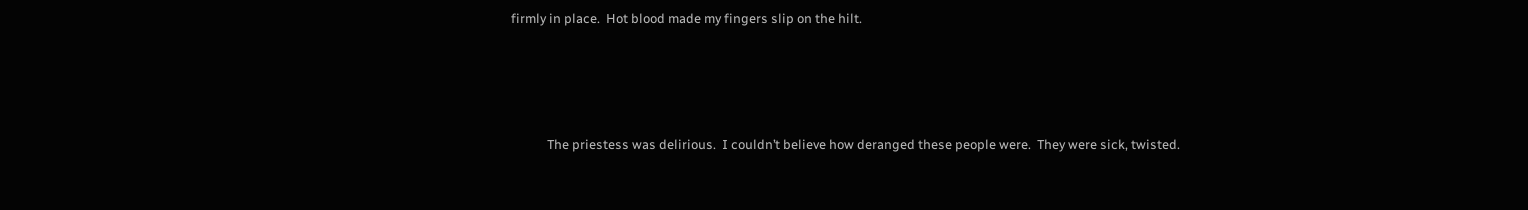firmly in place.  Hot blood made my fingers slip on the hilt.




            The priestess was delirious.  I couldn’t believe how deranged these people were.  They were sick, twisted.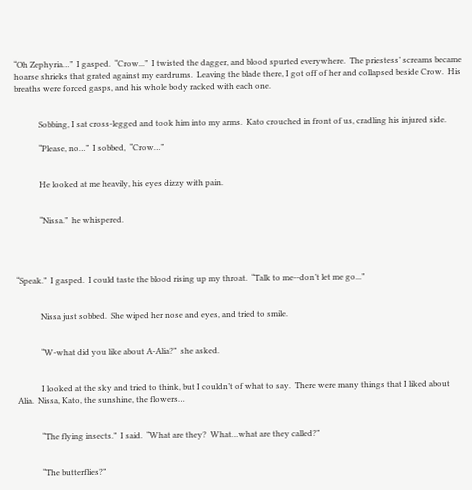“Oh Zephyria…”  I gasped.  “Crow...”  I twisted the dagger, and blood spurted everywhere.  The priestess’ screams became hoarse shrieks that grated against my eardrums.  Leaving the blade there, I got off of her and collapsed beside Crow.  His breaths were forced gasps, and his whole body racked with each one.


            Sobbing, I sat cross-legged and took him into my arms.  Kato crouched in front of us, cradling his injured side.

            “Please, no…”  I sobbed,  “Crow…”


            He looked at me heavily, his eyes dizzy with pain.


            “Nissa.”  he whispered.




“Speak.”  I gasped.  I could taste the blood rising up my throat.  “Talk to me--don’t let me go...”


            Nissa just sobbed.  She wiped her nose and eyes, and tried to smile.


            “W-what did you like about A-Alia?”  she asked.


            I looked at the sky and tried to think, but I couldn’t of what to say.  There were many things that I liked about Alia.  Nissa, Kato, the sunshine, the flowers…


            “The flying insects.”  I said.  “What are they?  What…what are they called?”


            “The butterflies?”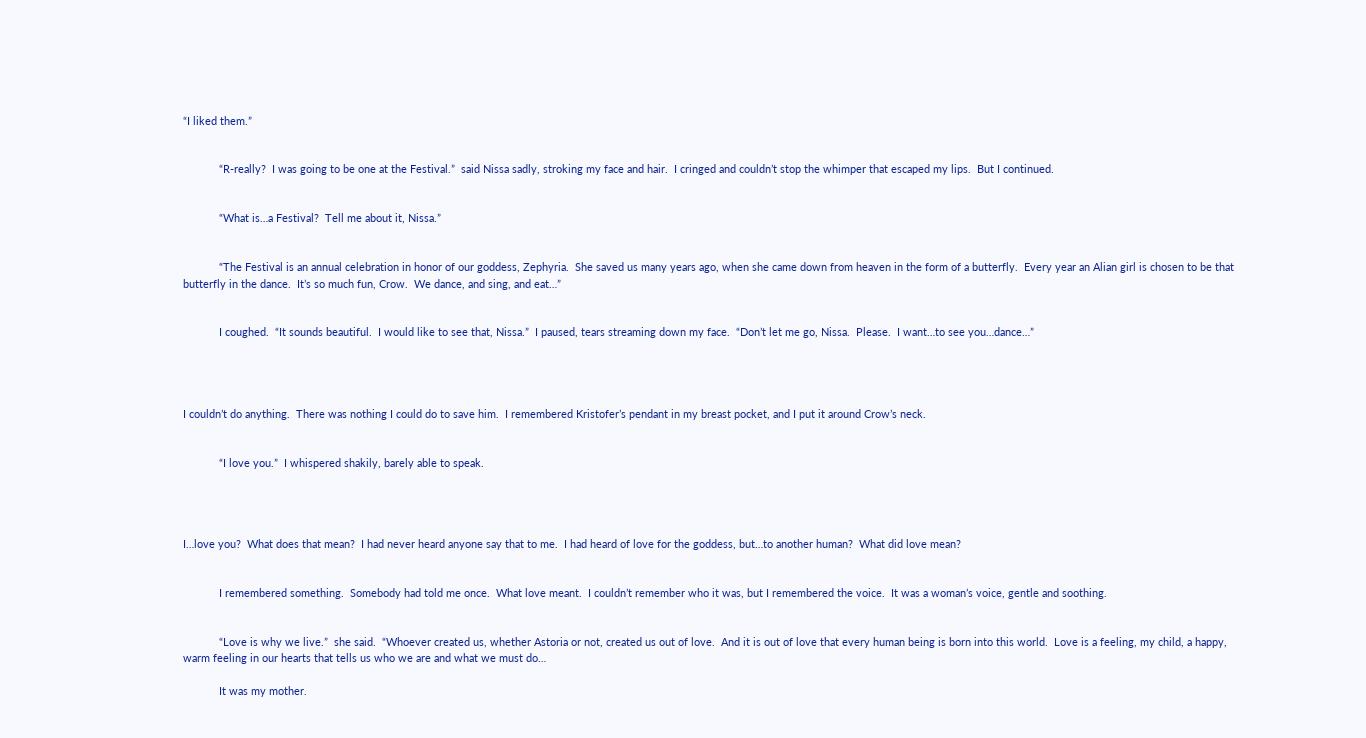“I liked them.”


            “R-really?  I was going to be one at the Festival.”  said Nissa sadly, stroking my face and hair.  I cringed and couldn’t stop the whimper that escaped my lips.  But I continued.


            “What is…a Festival?  Tell me about it, Nissa.”


            “The Festival is an annual celebration in honor of our goddess, Zephyria.  She saved us many years ago, when she came down from heaven in the form of a butterfly.  Every year an Alian girl is chosen to be that butterfly in the dance.  It’s so much fun, Crow.  We dance, and sing, and eat…”


            I coughed.  “It sounds beautiful.  I would like to see that, Nissa.”  I paused, tears streaming down my face.  “Don’t let me go, Nissa.  Please.  I want…to see you…dance…”




I couldn’t do anything.  There was nothing I could do to save him.  I remembered Kristofer’s pendant in my breast pocket, and I put it around Crow’s neck.


            “I love you.”  I whispered shakily, barely able to speak.




I…love you?  What does that mean?  I had never heard anyone say that to me.  I had heard of love for the goddess, but…to another human?  What did love mean?


            I remembered something.  Somebody had told me once.  What love meant.  I couldn’t remember who it was, but I remembered the voice.  It was a woman’s voice, gentle and soothing.


            “Love is why we live.”  she said.  “Whoever created us, whether Astoria or not, created us out of love.  And it is out of love that every human being is born into this world.  Love is a feeling, my child, a happy, warm feeling in our hearts that tells us who we are and what we must do…

            It was my mother.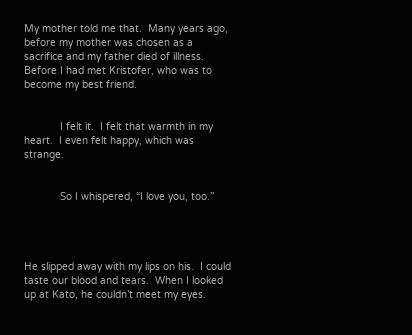My mother told me that.  Many years ago, before my mother was chosen as a sacrifice and my father died of illness.  Before I had met Kristofer, who was to become my best friend.


            I felt it.  I felt that warmth in my heart.  I even felt happy, which was strange.


            So I whispered, “I love you, too.”




He slipped away with my lips on his.  I could taste our blood and tears.  When I looked up at Kato, he couldn’t meet my eyes.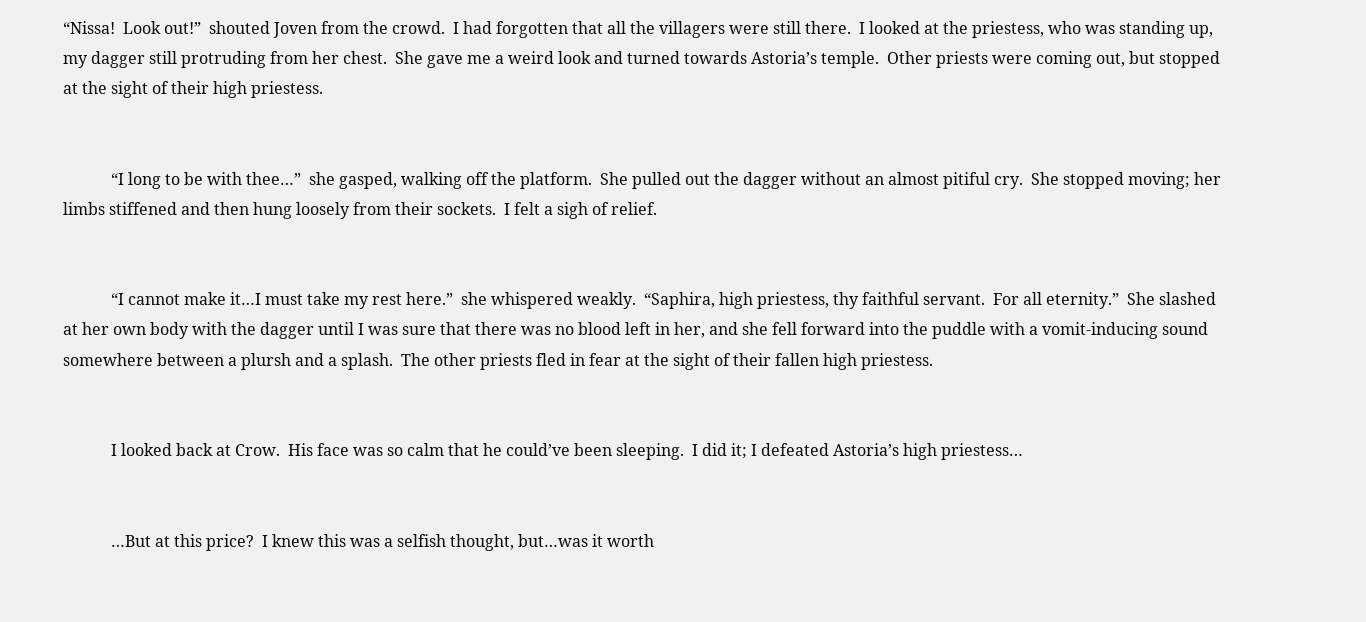“Nissa!  Look out!”  shouted Joven from the crowd.  I had forgotten that all the villagers were still there.  I looked at the priestess, who was standing up, my dagger still protruding from her chest.  She gave me a weird look and turned towards Astoria’s temple.  Other priests were coming out, but stopped at the sight of their high priestess.


            “I long to be with thee…”  she gasped, walking off the platform.  She pulled out the dagger without an almost pitiful cry.  She stopped moving; her limbs stiffened and then hung loosely from their sockets.  I felt a sigh of relief.


            “I cannot make it…I must take my rest here.”  she whispered weakly.  “Saphira, high priestess, thy faithful servant.  For all eternity.”  She slashed at her own body with the dagger until I was sure that there was no blood left in her, and she fell forward into the puddle with a vomit-inducing sound somewhere between a plursh and a splash.  The other priests fled in fear at the sight of their fallen high priestess.


            I looked back at Crow.  His face was so calm that he could’ve been sleeping.  I did it; I defeated Astoria’s high priestess…


            …But at this price?  I knew this was a selfish thought, but…was it worth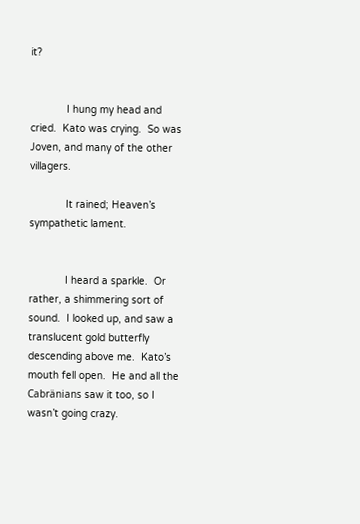it?


            I hung my head and cried.  Kato was crying.  So was Joven, and many of the other villagers.

            It rained; Heaven’s sympathetic lament.


            I heard a sparkle.  Or rather, a shimmering sort of sound.  I looked up, and saw a translucent gold butterfly descending above me.  Kato’s mouth fell open.  He and all the Cabränians saw it too, so I wasn’t going crazy.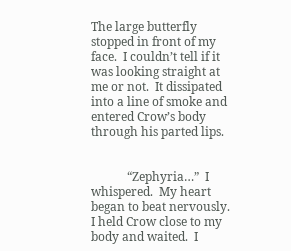The large butterfly stopped in front of my face.  I couldn’t tell if it was looking straight at me or not.  It dissipated into a line of smoke and entered Crow’s body through his parted lips.


            “Zephyria…”  I whispered.  My heart began to beat nervously.  I held Crow close to my body and waited.  I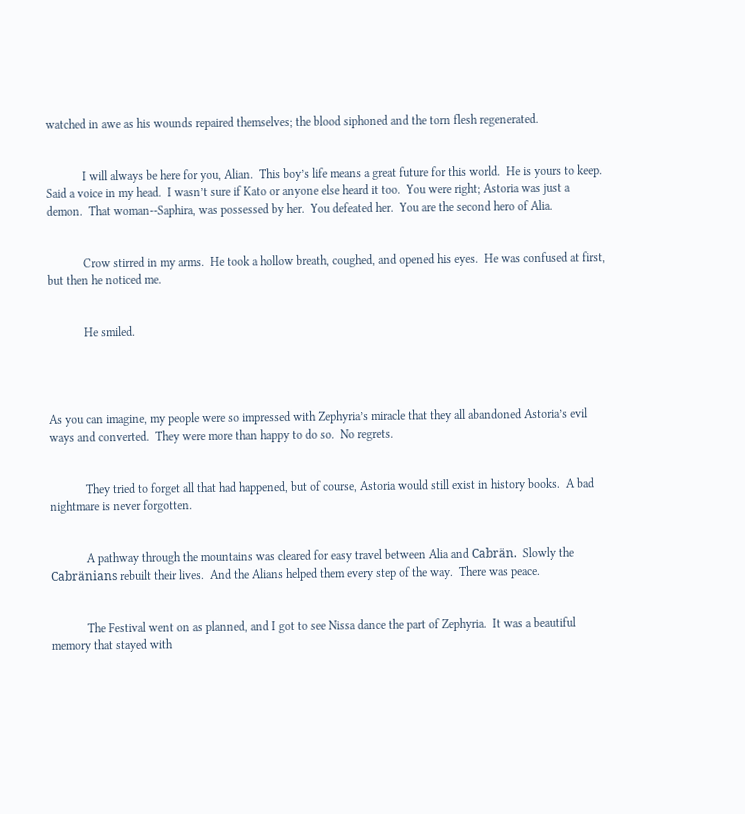watched in awe as his wounds repaired themselves; the blood siphoned and the torn flesh regenerated.


            I will always be here for you, Alian.  This boy’s life means a great future for this world.  He is yours to keep.  Said a voice in my head.  I wasn’t sure if Kato or anyone else heard it too.  You were right; Astoria was just a demon.  That woman--Saphira, was possessed by her.  You defeated her.  You are the second hero of Alia.


            Crow stirred in my arms.  He took a hollow breath, coughed, and opened his eyes.  He was confused at first, but then he noticed me.


            He smiled.




As you can imagine, my people were so impressed with Zephyria’s miracle that they all abandoned Astoria’s evil ways and converted.  They were more than happy to do so.  No regrets.


            They tried to forget all that had happened, but of course, Astoria would still exist in history books.  A bad nightmare is never forgotten.


            A pathway through the mountains was cleared for easy travel between Alia and Cabrän.  Slowly the Cabränians rebuilt their lives.  And the Alians helped them every step of the way.  There was peace.


            The Festival went on as planned, and I got to see Nissa dance the part of Zephyria.  It was a beautiful memory that stayed with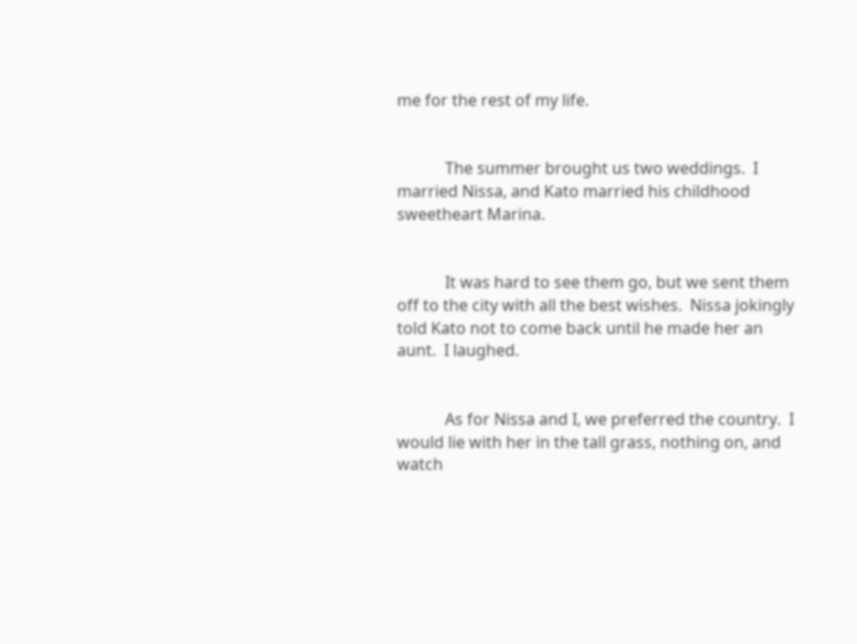me for the rest of my life.


            The summer brought us two weddings.  I married Nissa, and Kato married his childhood sweetheart Marina.


            It was hard to see them go, but we sent them off to the city with all the best wishes.  Nissa jokingly told Kato not to come back until he made her an aunt.  I laughed.


            As for Nissa and I, we preferred the country.  I would lie with her in the tall grass, nothing on, and watch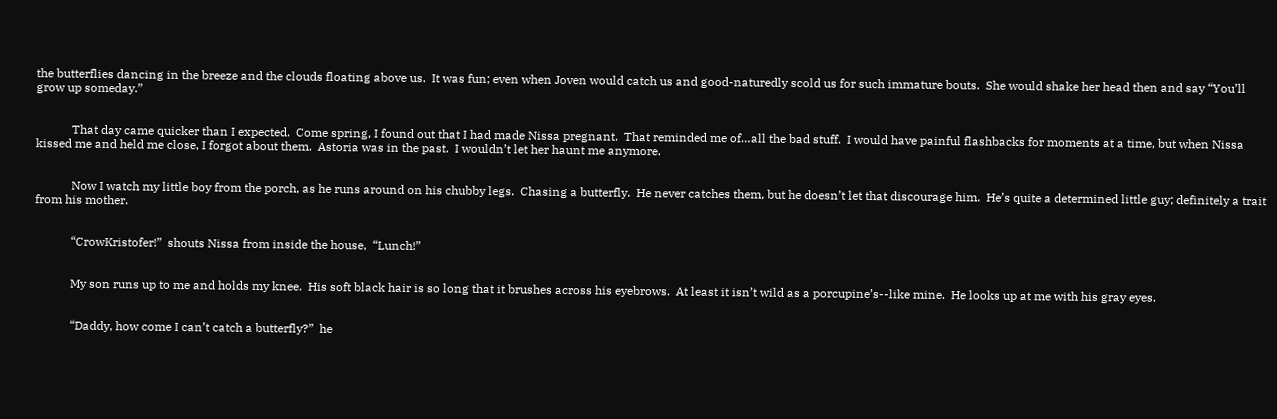the butterflies dancing in the breeze and the clouds floating above us.  It was fun; even when Joven would catch us and good-naturedly scold us for such immature bouts.  She would shake her head then and say “You’ll grow up someday.”


            That day came quicker than I expected.  Come spring, I found out that I had made Nissa pregnant.  That reminded me of…all the bad stuff.  I would have painful flashbacks for moments at a time, but when Nissa kissed me and held me close, I forgot about them.  Astoria was in the past.  I wouldn’t let her haunt me anymore.


            Now I watch my little boy from the porch, as he runs around on his chubby legs.  Chasing a butterfly.  He never catches them, but he doesn’t let that discourage him.  He’s quite a determined little guy; definitely a trait from his mother.


            “CrowKristofer!”  shouts Nissa from inside the house,  “Lunch!”


            My son runs up to me and holds my knee.  His soft black hair is so long that it brushes across his eyebrows.  At least it isn’t wild as a porcupine’s--like mine.  He looks up at me with his gray eyes.


            “Daddy, how come I can’t catch a butterfly?”  he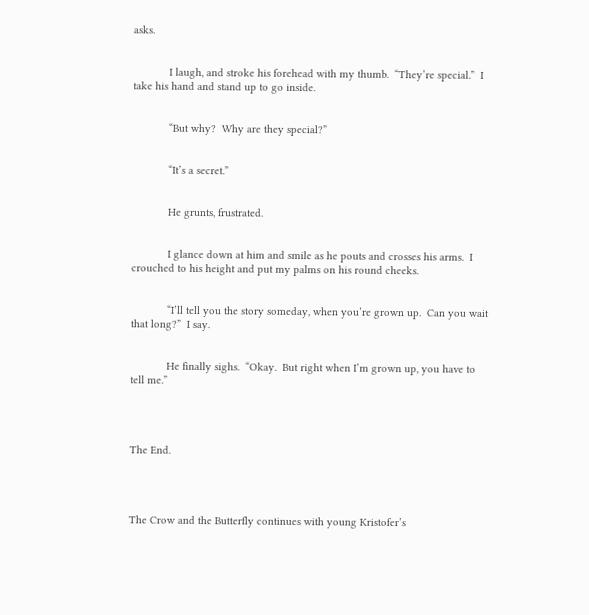asks.


            I laugh, and stroke his forehead with my thumb.  “They’re special.”  I take his hand and stand up to go inside.


            “But why?  Why are they special?”


            “It’s a secret.”


            He grunts, frustrated.


            I glance down at him and smile as he pouts and crosses his arms.  I crouched to his height and put my palms on his round cheeks.


            “I’ll tell you the story someday, when you’re grown up.  Can you wait that long?”  I say.


            He finally sighs.  “Okay.  But right when I’m grown up, you have to tell me.”




The End.




The Crow and the Butterfly continues with young Kristofer’s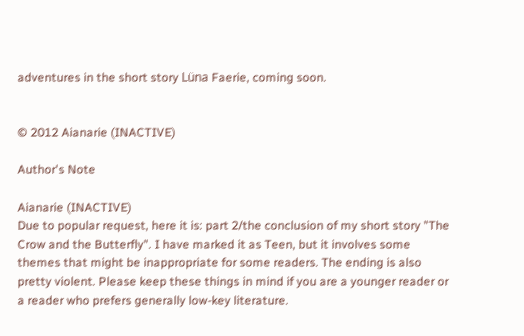adventures in the short story Lüna Faerie, coming soon.


© 2012 Aianarie (INACTIVE)

Author's Note

Aianarie (INACTIVE)
Due to popular request, here it is: part 2/the conclusion of my short story "The Crow and the Butterfly". I have marked it as Teen, but it involves some themes that might be inappropriate for some readers. The ending is also pretty violent. Please keep these things in mind if you are a younger reader or a reader who prefers generally low-key literature.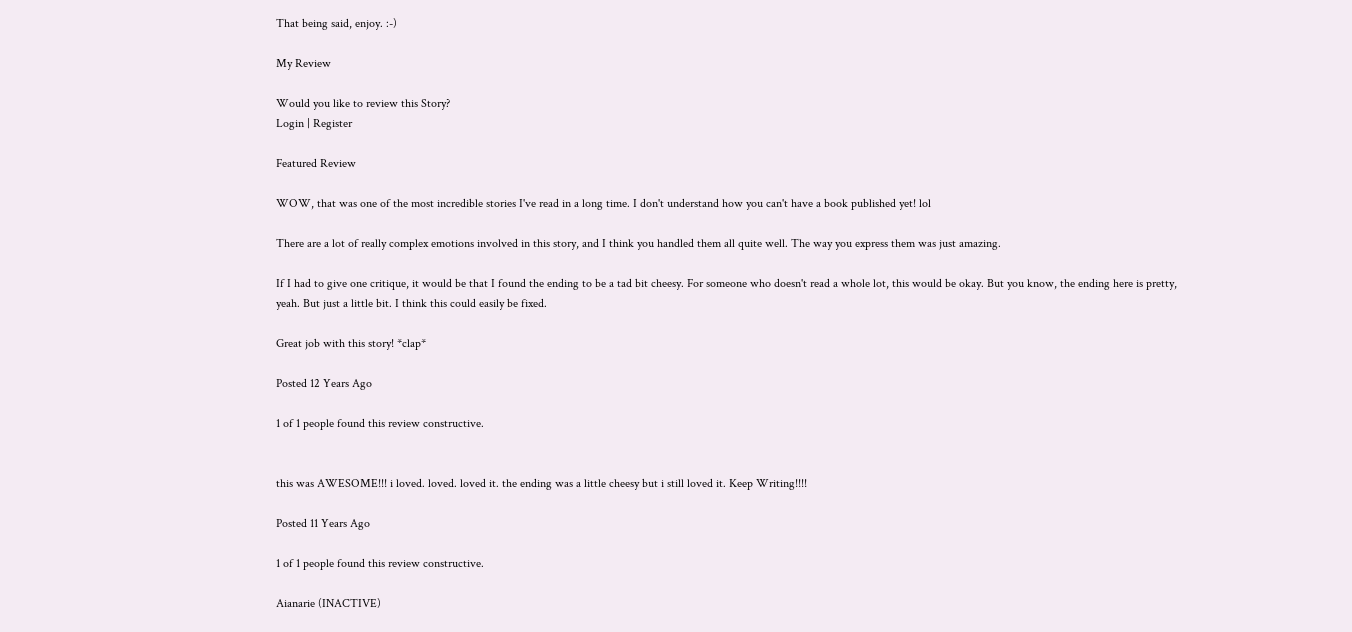That being said, enjoy. :-)

My Review

Would you like to review this Story?
Login | Register

Featured Review

WOW, that was one of the most incredible stories I've read in a long time. I don't understand how you can't have a book published yet! lol

There are a lot of really complex emotions involved in this story, and I think you handled them all quite well. The way you express them was just amazing.

If I had to give one critique, it would be that I found the ending to be a tad bit cheesy. For someone who doesn't read a whole lot, this would be okay. But you know, the ending here is pretty, yeah. But just a little bit. I think this could easily be fixed.

Great job with this story! *clap*

Posted 12 Years Ago

1 of 1 people found this review constructive.


this was AWESOME!!! i loved. loved. loved it. the ending was a little cheesy but i still loved it. Keep Writing!!!!

Posted 11 Years Ago

1 of 1 people found this review constructive.

Aianarie (INACTIVE)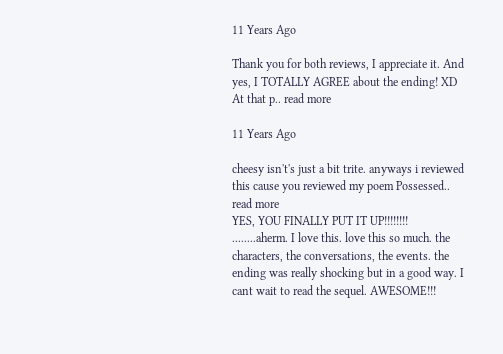11 Years Ago

Thank you for both reviews, I appreciate it. And yes, I TOTALLY AGREE about the ending! XD At that p.. read more

11 Years Ago

cheesy isn't's just a bit trite. anyways i reviewed this cause you reviewed my poem Possessed.. read more
YES, YOU FINALLY PUT IT UP!!!!!!!! ........aherm. I love this. love this so much. the characters, the conversations, the events. the ending was really shocking but in a good way. I cant wait to read the sequel. AWESOME!!!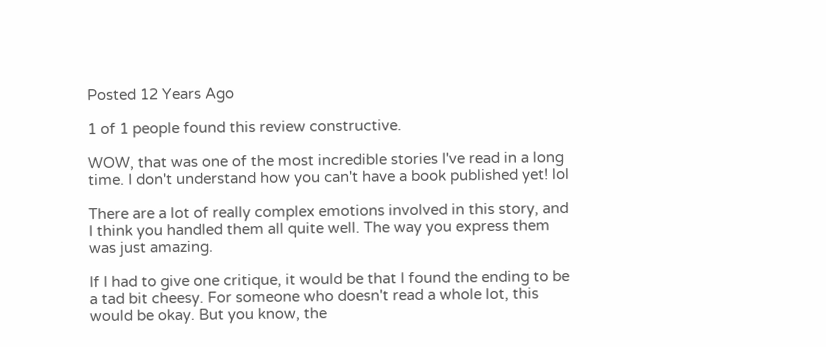Posted 12 Years Ago

1 of 1 people found this review constructive.

WOW, that was one of the most incredible stories I've read in a long time. I don't understand how you can't have a book published yet! lol

There are a lot of really complex emotions involved in this story, and I think you handled them all quite well. The way you express them was just amazing.

If I had to give one critique, it would be that I found the ending to be a tad bit cheesy. For someone who doesn't read a whole lot, this would be okay. But you know, the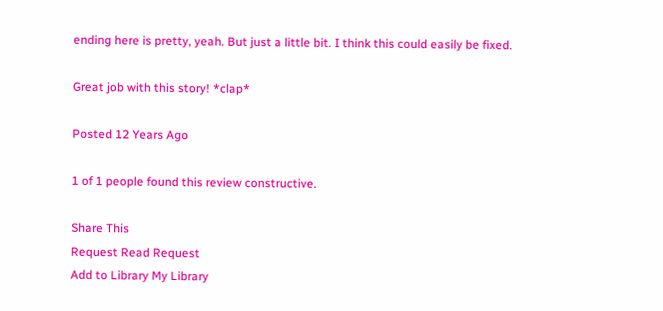ending here is pretty, yeah. But just a little bit. I think this could easily be fixed.

Great job with this story! *clap*

Posted 12 Years Ago

1 of 1 people found this review constructive.

Share This
Request Read Request
Add to Library My Library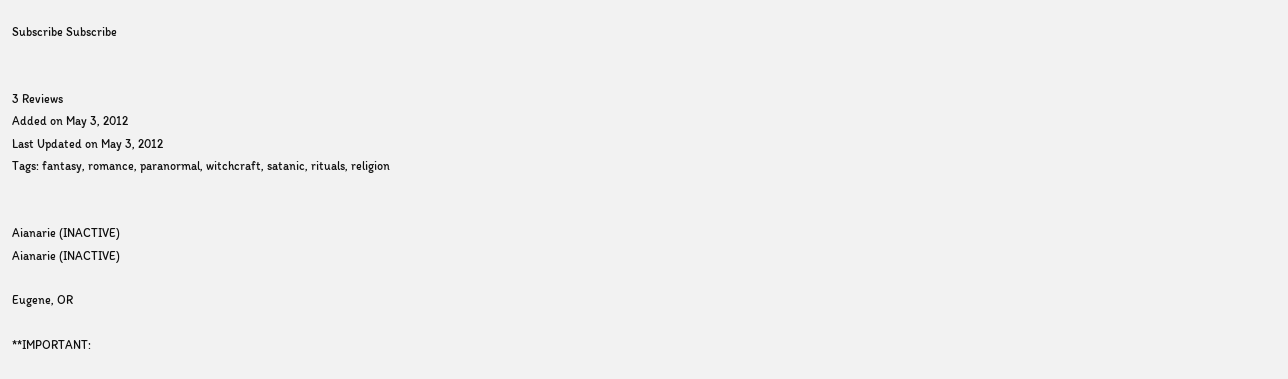Subscribe Subscribe


3 Reviews
Added on May 3, 2012
Last Updated on May 3, 2012
Tags: fantasy, romance, paranormal, witchcraft, satanic, rituals, religion


Aianarie (INACTIVE)
Aianarie (INACTIVE)

Eugene, OR

**IMPORTANT: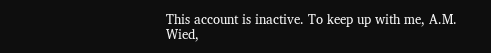This account is inactive. To keep up with me, A.M. Wied,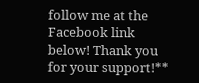follow me at the Facebook link below! Thank you for your support!**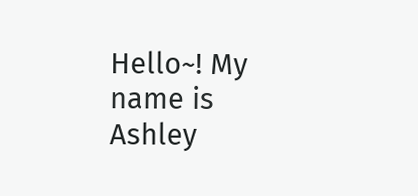Hello~! My name is Ashley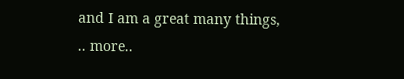and I am a great many things, .. more..